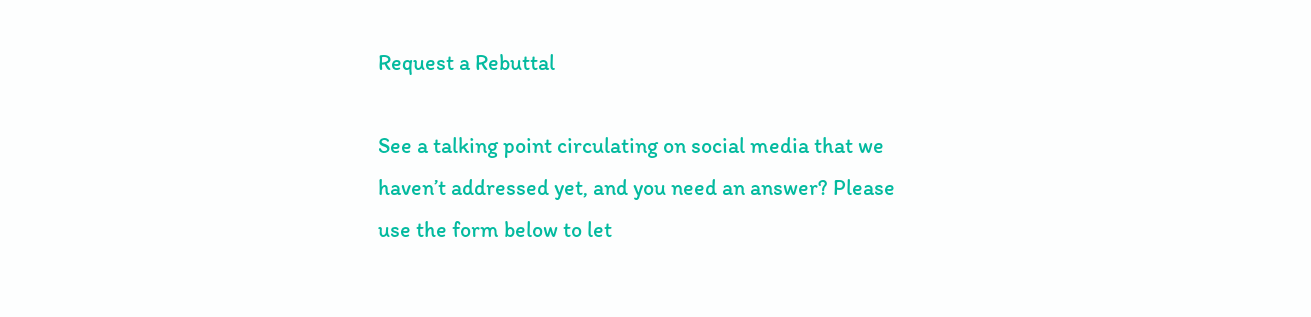Request a Rebuttal

See a talking point circulating on social media that we haven’t addressed yet, and you need an answer? Please use the form below to let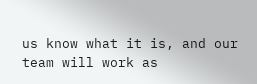us know what it is, and our team will work as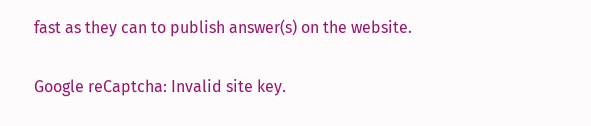fast as they can to publish answer(s) on the website.

Google reCaptcha: Invalid site key.